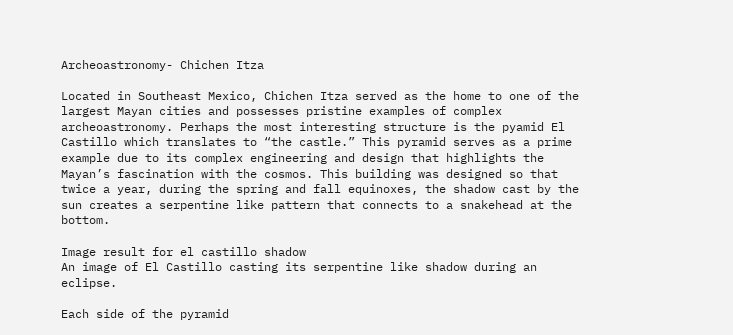Archeoastronomy- Chichen Itza

Located in Southeast Mexico, Chichen Itza served as the home to one of the largest Mayan cities and possesses pristine examples of complex archeoastronomy. Perhaps the most interesting structure is the pyamid El Castillo which translates to “the castle.” This pyramid serves as a prime example due to its complex engineering and design that highlights the Mayan’s fascination with the cosmos. This building was designed so that twice a year, during the spring and fall equinoxes, the shadow cast by the sun creates a serpentine like pattern that connects to a snakehead at the bottom.

Image result for el castillo shadow
An image of El Castillo casting its serpentine like shadow during an eclipse.

Each side of the pyramid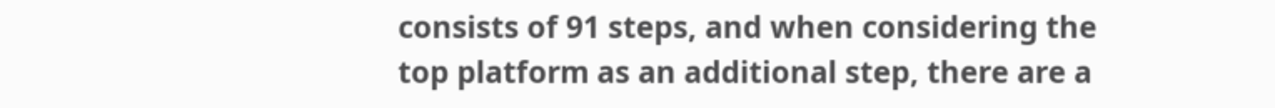consists of 91 steps, and when considering the top platform as an additional step, there are a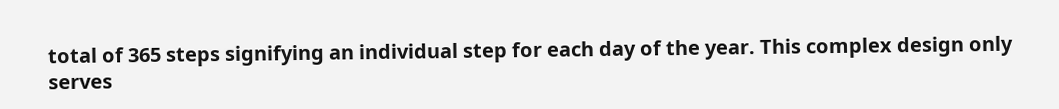total of 365 steps signifying an individual step for each day of the year. This complex design only serves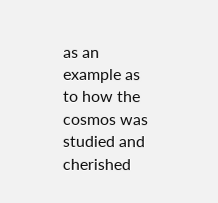as an example as to how the cosmos was studied and cherished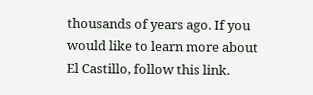thousands of years ago. If you would like to learn more about El Castillo, follow this link.